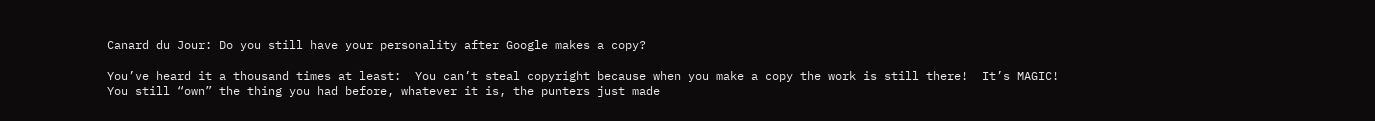Canard du Jour: Do you still have your personality after Google makes a copy?

You’ve heard it a thousand times at least:  You can’t steal copyright because when you make a copy the work is still there!  It’s MAGIC!  You still “own” the thing you had before, whatever it is, the punters just made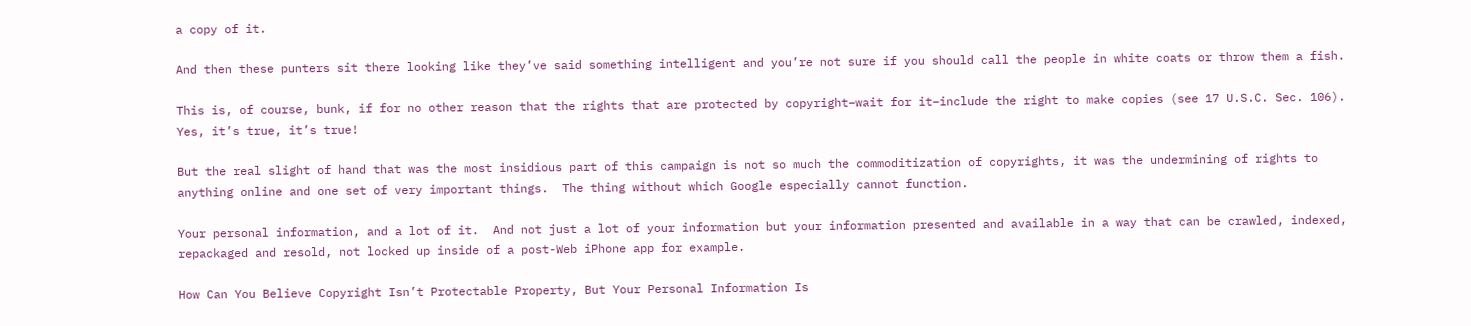a copy of it.

And then these punters sit there looking like they’ve said something intelligent and you’re not sure if you should call the people in white coats or throw them a fish.

This is, of course, bunk, if for no other reason that the rights that are protected by copyright–wait for it–include the right to make copies (see 17 U.S.C. Sec. 106).  Yes, it’s true, it’s true!

But the real slight of hand that was the most insidious part of this campaign is not so much the commoditization of copyrights, it was the undermining of rights to anything online and one set of very important things.  The thing without which Google especially cannot function.

Your personal information, and a lot of it.  And not just a lot of your information but your information presented and available in a way that can be crawled, indexed, repackaged and resold, not locked up inside of a post-Web iPhone app for example.

How Can You Believe Copyright Isn’t Protectable Property, But Your Personal Information Is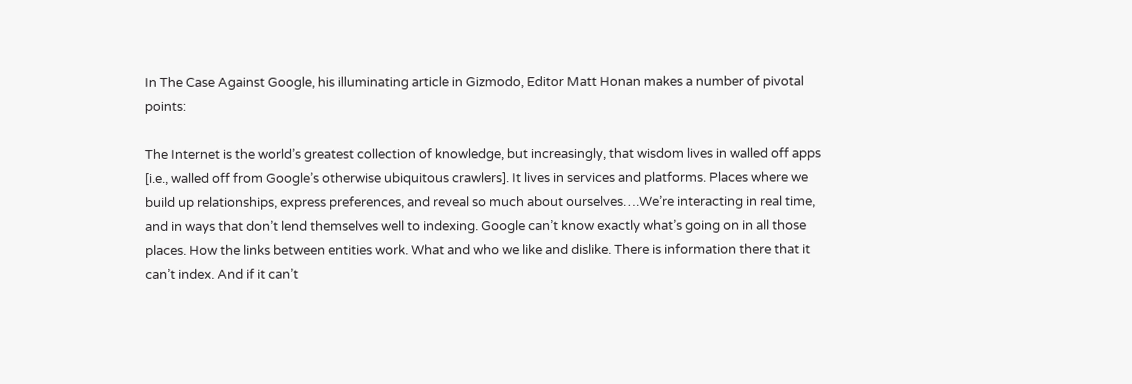In The Case Against Google, his illuminating article in Gizmodo, Editor Matt Honan makes a number of pivotal points:

The Internet is the world’s greatest collection of knowledge, but increasingly, that wisdom lives in walled off apps [i.e., walled off from Google’s otherwise ubiquitous crawlers]. It lives in services and platforms. Places where we build up relationships, express preferences, and reveal so much about ourselves….We’re interacting in real time, and in ways that don’t lend themselves well to indexing. Google can’t know exactly what’s going on in all those places. How the links between entities work. What and who we like and dislike. There is information there that it can’t index. And if it can’t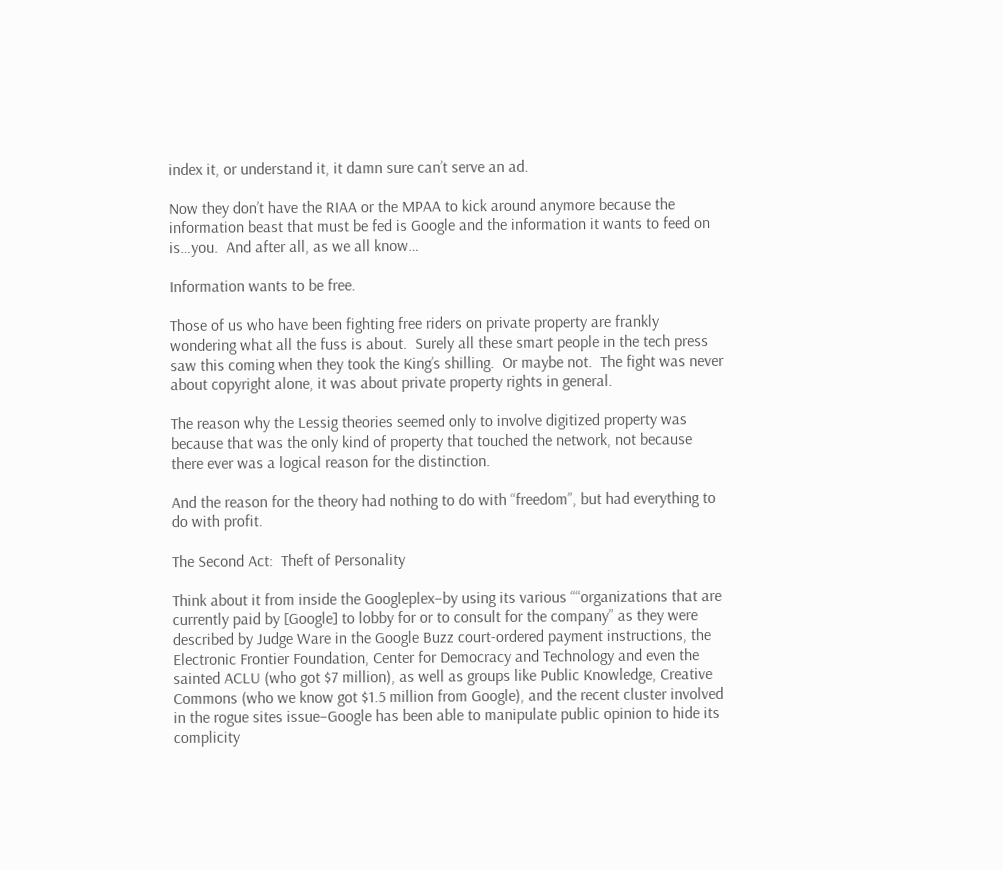index it, or understand it, it damn sure can’t serve an ad.

Now they don’t have the RIAA or the MPAA to kick around anymore because the information beast that must be fed is Google and the information it wants to feed on is…you.  And after all, as we all know…

Information wants to be free.

Those of us who have been fighting free riders on private property are frankly wondering what all the fuss is about.  Surely all these smart people in the tech press saw this coming when they took the King’s shilling.  Or maybe not.  The fight was never about copyright alone, it was about private property rights in general.

The reason why the Lessig theories seemed only to involve digitized property was because that was the only kind of property that touched the network, not because there ever was a logical reason for the distinction.

And the reason for the theory had nothing to do with “freedom”, but had everything to do with profit.

The Second Act:  Theft of Personality

Think about it from inside the Googleplex–by using its various ““organizations that are currently paid by [Google] to lobby for or to consult for the company” as they were described by Judge Ware in the Google Buzz court-ordered payment instructions, the Electronic Frontier Foundation, Center for Democracy and Technology and even the sainted ACLU (who got $7 million), as well as groups like Public Knowledge, Creative Commons (who we know got $1.5 million from Google), and the recent cluster involved in the rogue sites issue–Google has been able to manipulate public opinion to hide its complicity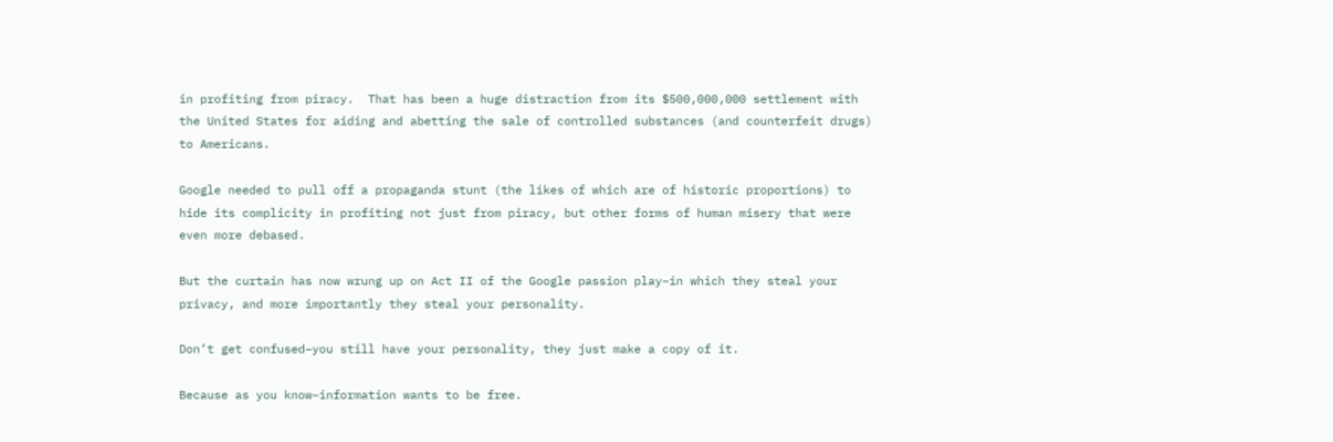in profiting from piracy.  That has been a huge distraction from its $500,000,000 settlement with the United States for aiding and abetting the sale of controlled substances (and counterfeit drugs) to Americans.

Google needed to pull off a propaganda stunt (the likes of which are of historic proportions) to hide its complicity in profiting not just from piracy, but other forms of human misery that were even more debased.

But the curtain has now wrung up on Act II of the Google passion play–in which they steal your privacy, and more importantly they steal your personality.

Don’t get confused–you still have your personality, they just make a copy of it.

Because as you know–information wants to be free.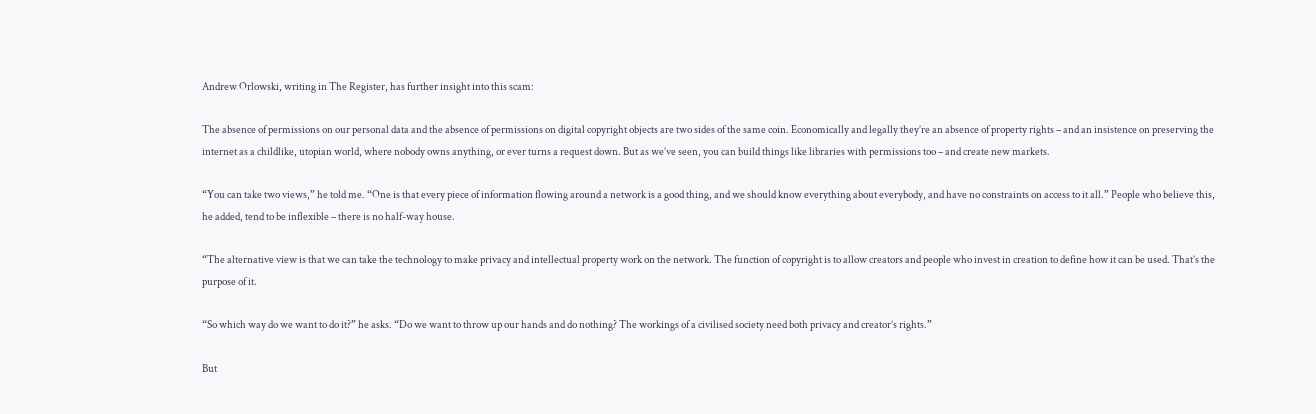Andrew Orlowski, writing in The Register, has further insight into this scam:

The absence of permissions on our personal data and the absence of permissions on digital copyright objects are two sides of the same coin. Economically and legally they’re an absence of property rights – and an insistence on preserving the internet as a childlike, utopian world, where nobody owns anything, or ever turns a request down. But as we’ve seen, you can build things like libraries with permissions too – and create new markets.

“You can take two views,” he told me. “One is that every piece of information flowing around a network is a good thing, and we should know everything about everybody, and have no constraints on access to it all.” People who believe this, he added, tend to be inflexible – there is no half-way house.

“The alternative view is that we can take the technology to make privacy and intellectual property work on the network. The function of copyright is to allow creators and people who invest in creation to define how it can be used. That’s the purpose of it.

“So which way do we want to do it?” he asks. “Do we want to throw up our hands and do nothing? The workings of a civilised society need both privacy and creator’s rights.”

But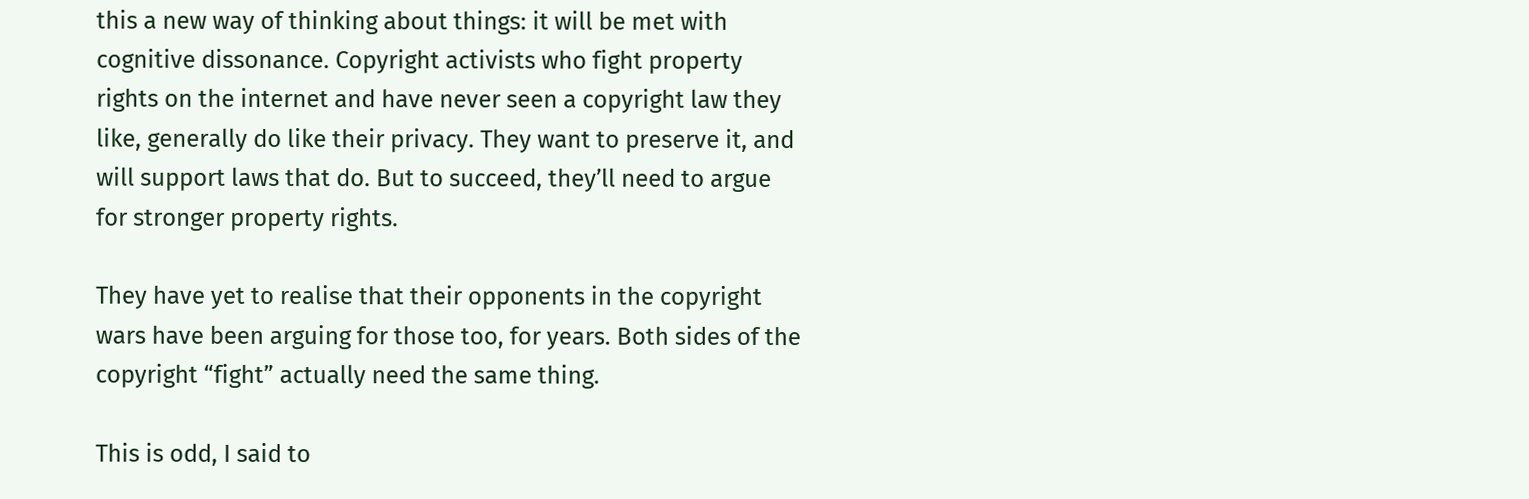this a new way of thinking about things: it will be met with cognitive dissonance. Copyright activists who fight property rights on the internet and have never seen a copyright law they like, generally do like their privacy. They want to preserve it, and will support laws that do. But to succeed, they’ll need to argue for stronger property rights.

They have yet to realise that their opponents in the copyright wars have been arguing for those too, for years. Both sides of the copyright “fight” actually need the same thing.

This is odd, I said to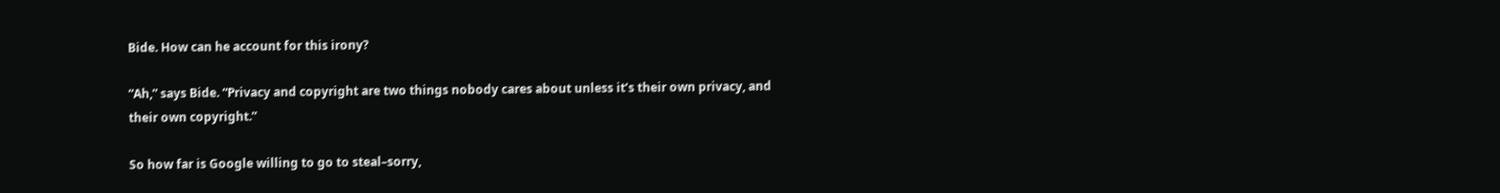Bide. How can he account for this irony?

“Ah,” says Bide. “Privacy and copyright are two things nobody cares about unless it’s their own privacy, and their own copyright.”

So how far is Google willing to go to steal–sorry,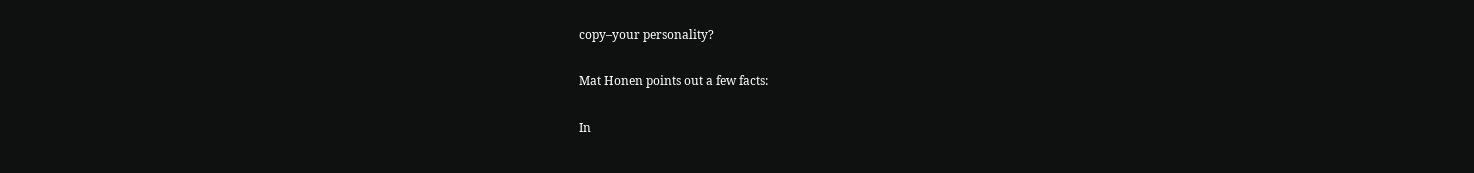copy–your personality?

Mat Honen points out a few facts:

In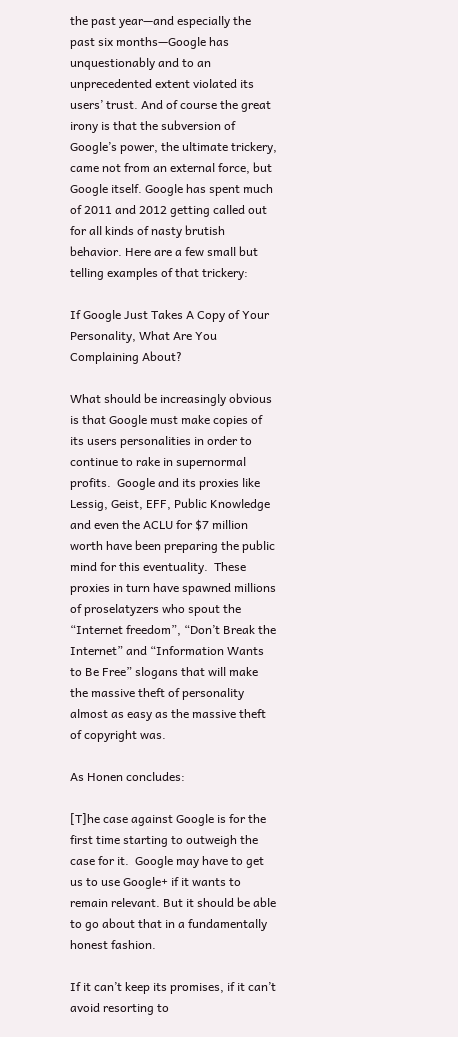the past year—and especially the past six months—Google has unquestionably and to an unprecedented extent violated its users’ trust. And of course the great irony is that the subversion of Google’s power, the ultimate trickery, came not from an external force, but Google itself. Google has spent much of 2011 and 2012 getting called out for all kinds of nasty brutish behavior. Here are a few small but telling examples of that trickery:

If Google Just Takes A Copy of Your Personality, What Are You Complaining About?

What should be increasingly obvious is that Google must make copies of its users personalities in order to continue to rake in supernormal profits.  Google and its proxies like Lessig, Geist, EFF, Public Knowledge and even the ACLU for $7 million worth have been preparing the public mind for this eventuality.  These proxies in turn have spawned millions of proselatyzers who spout the “Internet freedom”, “Don’t Break the Internet” and “Information Wants to Be Free” slogans that will make the massive theft of personality almost as easy as the massive theft of copyright was.

As Honen concludes:

[T]he case against Google is for the first time starting to outweigh the case for it.  Google may have to get us to use Google+ if it wants to remain relevant. But it should be able to go about that in a fundamentally honest fashion.

If it can’t keep its promises, if it can’t avoid resorting to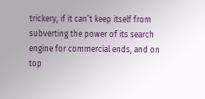trickery, if it can’t keep itself from subverting the power of its search engine for commercial ends, and on top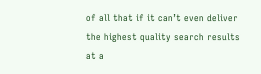of all that if it can’t even deliver the highest quality search results at a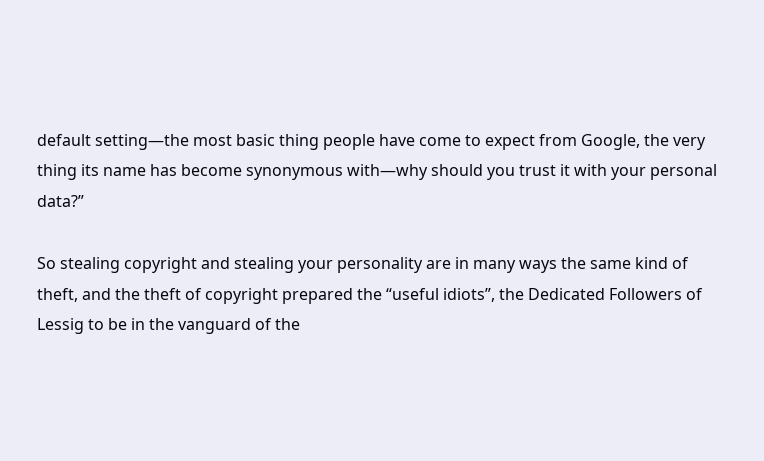default setting—the most basic thing people have come to expect from Google, the very thing its name has become synonymous with—why should you trust it with your personal data?”

So stealing copyright and stealing your personality are in many ways the same kind of theft, and the theft of copyright prepared the “useful idiots”, the Dedicated Followers of Lessig to be in the vanguard of the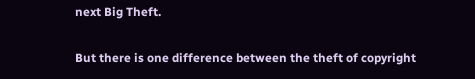next Big Theft.

But there is one difference between the theft of copyright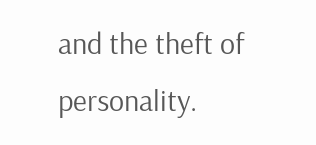and the theft of personality.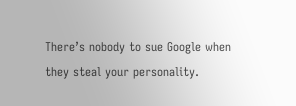There’s nobody to sue Google when they steal your personality.